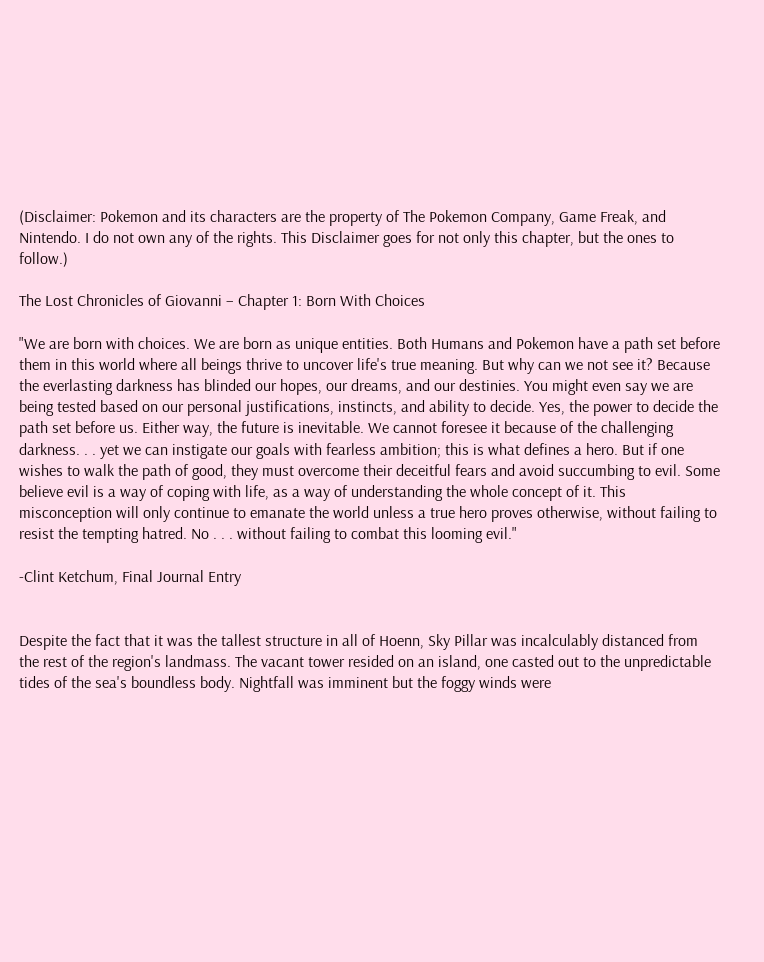(Disclaimer: Pokemon and its characters are the property of The Pokemon Company, Game Freak, and Nintendo. I do not own any of the rights. This Disclaimer goes for not only this chapter, but the ones to follow.)

The Lost Chronicles of Giovanni – Chapter 1: Born With Choices

"We are born with choices. We are born as unique entities. Both Humans and Pokemon have a path set before them in this world where all beings thrive to uncover life's true meaning. But why can we not see it? Because the everlasting darkness has blinded our hopes, our dreams, and our destinies. You might even say we are being tested based on our personal justifications, instincts, and ability to decide. Yes, the power to decide the path set before us. Either way, the future is inevitable. We cannot foresee it because of the challenging darkness. . . yet we can instigate our goals with fearless ambition; this is what defines a hero. But if one wishes to walk the path of good, they must overcome their deceitful fears and avoid succumbing to evil. Some believe evil is a way of coping with life, as a way of understanding the whole concept of it. This misconception will only continue to emanate the world unless a true hero proves otherwise, without failing to resist the tempting hatred. No . . . without failing to combat this looming evil."

-Clint Ketchum, Final Journal Entry


Despite the fact that it was the tallest structure in all of Hoenn, Sky Pillar was incalculably distanced from the rest of the region's landmass. The vacant tower resided on an island, one casted out to the unpredictable tides of the sea's boundless body. Nightfall was imminent but the foggy winds were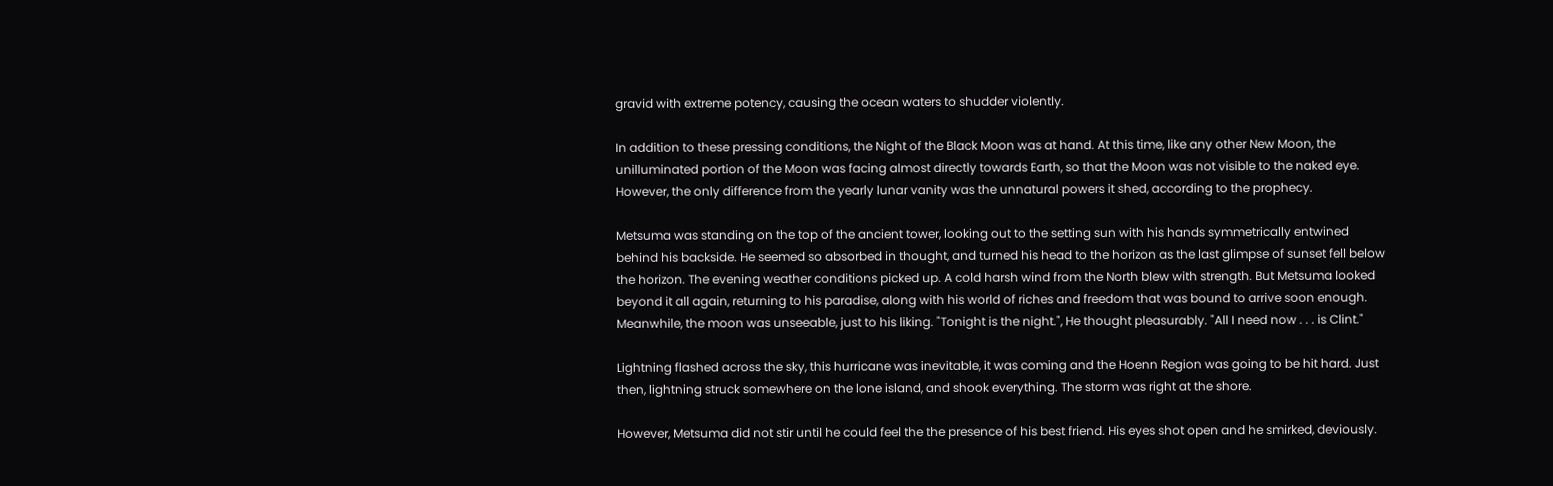gravid with extreme potency, causing the ocean waters to shudder violently.

In addition to these pressing conditions, the Night of the Black Moon was at hand. At this time, like any other New Moon, the unilluminated portion of the Moon was facing almost directly towards Earth, so that the Moon was not visible to the naked eye. However, the only difference from the yearly lunar vanity was the unnatural powers it shed, according to the prophecy.

Metsuma was standing on the top of the ancient tower, looking out to the setting sun with his hands symmetrically entwined behind his backside. He seemed so absorbed in thought, and turned his head to the horizon as the last glimpse of sunset fell below the horizon. The evening weather conditions picked up. A cold harsh wind from the North blew with strength. But Metsuma looked beyond it all again, returning to his paradise, along with his world of riches and freedom that was bound to arrive soon enough. Meanwhile, the moon was unseeable, just to his liking. "Tonight is the night.", He thought pleasurably. "All I need now . . . is Clint."

Lightning flashed across the sky, this hurricane was inevitable, it was coming and the Hoenn Region was going to be hit hard. Just then, lightning struck somewhere on the lone island, and shook everything. The storm was right at the shore.

However, Metsuma did not stir until he could feel the the presence of his best friend. His eyes shot open and he smirked, deviously.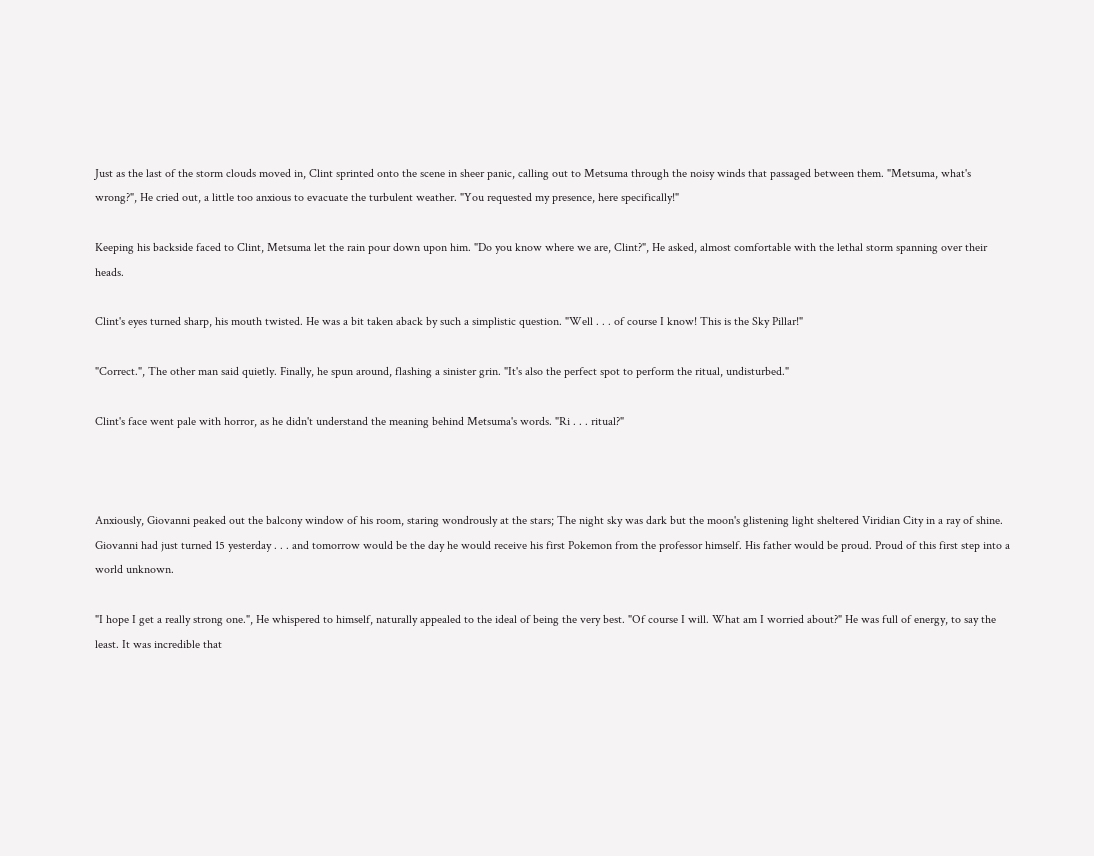Just as the last of the storm clouds moved in, Clint sprinted onto the scene in sheer panic, calling out to Metsuma through the noisy winds that passaged between them. "Metsuma, what's wrong?", He cried out, a little too anxious to evacuate the turbulent weather. "You requested my presence, here specifically!"

Keeping his backside faced to Clint, Metsuma let the rain pour down upon him. "Do you know where we are, Clint?", He asked, almost comfortable with the lethal storm spanning over their heads.

Clint's eyes turned sharp, his mouth twisted. He was a bit taken aback by such a simplistic question. "Well . . . of course I know! This is the Sky Pillar!"

"Correct.", The other man said quietly. Finally, he spun around, flashing a sinister grin. "It's also the perfect spot to perform the ritual, undisturbed."

Clint's face went pale with horror, as he didn't understand the meaning behind Metsuma's words. "Ri . . . ritual?"



Anxiously, Giovanni peaked out the balcony window of his room, staring wondrously at the stars; The night sky was dark but the moon's glistening light sheltered Viridian City in a ray of shine. Giovanni had just turned 15 yesterday . . . and tomorrow would be the day he would receive his first Pokemon from the professor himself. His father would be proud. Proud of this first step into a world unknown.

"I hope I get a really strong one.", He whispered to himself, naturally appealed to the ideal of being the very best. "Of course I will. What am I worried about?" He was full of energy, to say the least. It was incredible that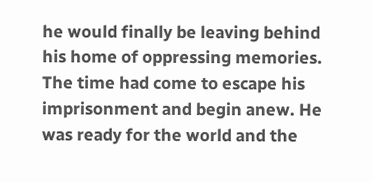he would finally be leaving behind his home of oppressing memories. The time had come to escape his imprisonment and begin anew. He was ready for the world and the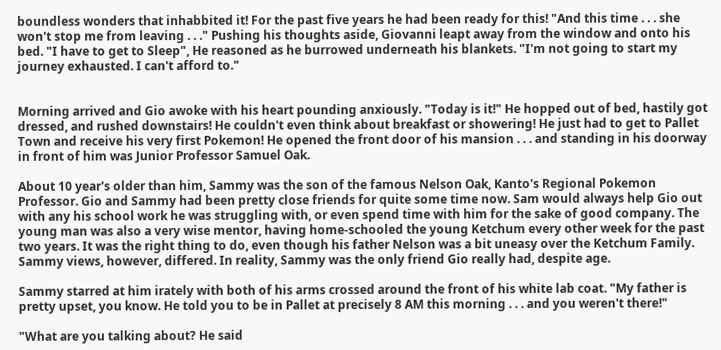boundless wonders that inhabbited it! For the past five years he had been ready for this! "And this time . . . she won't stop me from leaving . . ." Pushing his thoughts aside, Giovanni leapt away from the window and onto his bed. "I have to get to Sleep", He reasoned as he burrowed underneath his blankets. "I'm not going to start my journey exhausted. I can't afford to."


Morning arrived and Gio awoke with his heart pounding anxiously. "Today is it!" He hopped out of bed, hastily got dressed, and rushed downstairs! He couldn't even think about breakfast or showering! He just had to get to Pallet Town and receive his very first Pokemon! He opened the front door of his mansion . . . and standing in his doorway in front of him was Junior Professor Samuel Oak.

About 10 year's older than him, Sammy was the son of the famous Nelson Oak, Kanto's Regional Pokemon Professor. Gio and Sammy had been pretty close friends for quite some time now. Sam would always help Gio out with any his school work he was struggling with, or even spend time with him for the sake of good company. The young man was also a very wise mentor, having home-schooled the young Ketchum every other week for the past two years. It was the right thing to do, even though his father Nelson was a bit uneasy over the Ketchum Family. Sammy views, however, differed. In reality, Sammy was the only friend Gio really had, despite age.

Sammy starred at him irately with both of his arms crossed around the front of his white lab coat. "My father is pretty upset, you know. He told you to be in Pallet at precisely 8 AM this morning . . . and you weren't there!"

"What are you talking about? He said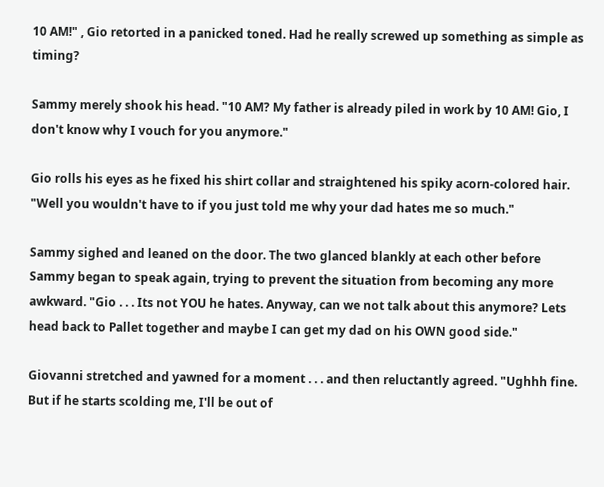10 AM!" , Gio retorted in a panicked toned. Had he really screwed up something as simple as timing?

Sammy merely shook his head. "10 AM? My father is already piled in work by 10 AM! Gio, I don't know why I vouch for you anymore."

Gio rolls his eyes as he fixed his shirt collar and straightened his spiky acorn-colored hair. "Well you wouldn't have to if you just told me why your dad hates me so much."

Sammy sighed and leaned on the door. The two glanced blankly at each other before Sammy began to speak again, trying to prevent the situation from becoming any more awkward. "Gio . . . Its not YOU he hates. Anyway, can we not talk about this anymore? Lets head back to Pallet together and maybe I can get my dad on his OWN good side."

Giovanni stretched and yawned for a moment . . . and then reluctantly agreed. "Ughhh fine. But if he starts scolding me, I'll be out of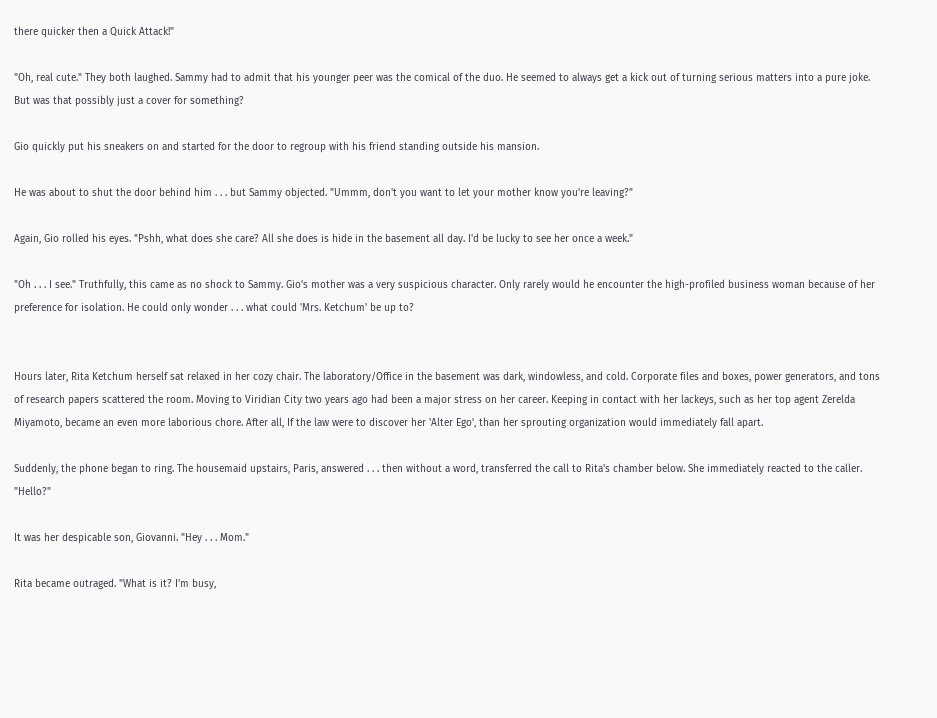there quicker then a Quick Attack!"

"Oh, real cute." They both laughed. Sammy had to admit that his younger peer was the comical of the duo. He seemed to always get a kick out of turning serious matters into a pure joke. But was that possibly just a cover for something?

Gio quickly put his sneakers on and started for the door to regroup with his friend standing outside his mansion.

He was about to shut the door behind him . . . but Sammy objected. "Ummm, don't you want to let your mother know you're leaving?"

Again, Gio rolled his eyes. "Pshh, what does she care? All she does is hide in the basement all day. I'd be lucky to see her once a week."

"Oh . . . I see." Truthfully, this came as no shock to Sammy. Gio's mother was a very suspicious character. Only rarely would he encounter the high-profiled business woman because of her preference for isolation. He could only wonder . . . what could 'Mrs. Ketchum' be up to?


Hours later, Rita Ketchum herself sat relaxed in her cozy chair. The laboratory/Office in the basement was dark, windowless, and cold. Corporate files and boxes, power generators, and tons of research papers scattered the room. Moving to Viridian City two years ago had been a major stress on her career. Keeping in contact with her lackeys, such as her top agent Zerelda Miyamoto, became an even more laborious chore. After all, If the law were to discover her 'Alter Ego', than her sprouting organization would immediately fall apart.

Suddenly, the phone began to ring. The housemaid upstairs, Paris, answered . . . then without a word, transferred the call to Rita's chamber below. She immediately reacted to the caller. "Hello?"

It was her despicable son, Giovanni. "Hey . . . Mom."

Rita became outraged. "What is it? I'm busy,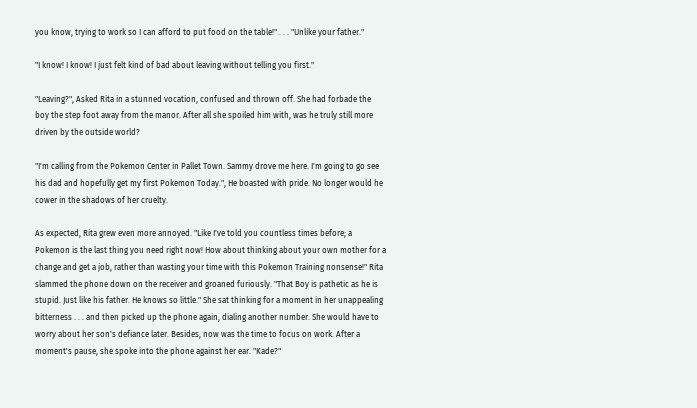you know, trying to work so I can afford to put food on the table!" . . . "Unlike your father."

"I know! I know! I just felt kind of bad about leaving without telling you first."

"Leaving?", Asked Rita in a stunned vocation, confused and thrown off. She had forbade the boy the step foot away from the manor. After all she spoiled him with, was he truly still more driven by the outside world?

"I'm calling from the Pokemon Center in Pallet Town. Sammy drove me here. I'm going to go see his dad and hopefully get my first Pokemon Today.", He boasted with pride. No longer would he cower in the shadows of her cruelty.

As expected, Rita grew even more annoyed. "Like I've told you countless times before; a Pokemon is the last thing you need right now! How about thinking about your own mother for a change and get a job, rather than wasting your time with this Pokemon Training nonsense!" Rita slammed the phone down on the receiver and groaned furiously. "That Boy is pathetic as he is stupid. Just like his father. He knows so little." She sat thinking for a moment in her unappealing bitterness . . . and then picked up the phone again, dialing another number. She would have to worry about her son's defiance later. Besides, now was the time to focus on work. After a moment's pause, she spoke into the phone against her ear. "Kade?"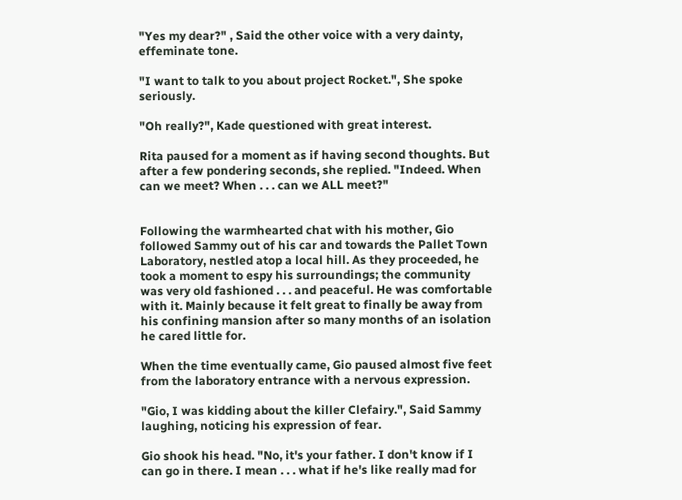"Yes my dear?" , Said the other voice with a very dainty, effeminate tone.

"I want to talk to you about project Rocket.", She spoke seriously.

"Oh really?", Kade questioned with great interest.

Rita paused for a moment as if having second thoughts. But after a few pondering seconds, she replied. "Indeed. When can we meet? When . . . can we ALL meet?"


Following the warmhearted chat with his mother, Gio followed Sammy out of his car and towards the Pallet Town Laboratory, nestled atop a local hill. As they proceeded, he took a moment to espy his surroundings; the community was very old fashioned . . . and peaceful. He was comfortable with it. Mainly because it felt great to finally be away from his confining mansion after so many months of an isolation he cared little for.

When the time eventually came, Gio paused almost five feet from the laboratory entrance with a nervous expression.

"Gio, I was kidding about the killer Clefairy.", Said Sammy laughing, noticing his expression of fear.

Gio shook his head. "No, it's your father. I don't know if I can go in there. I mean . . . what if he's like really mad for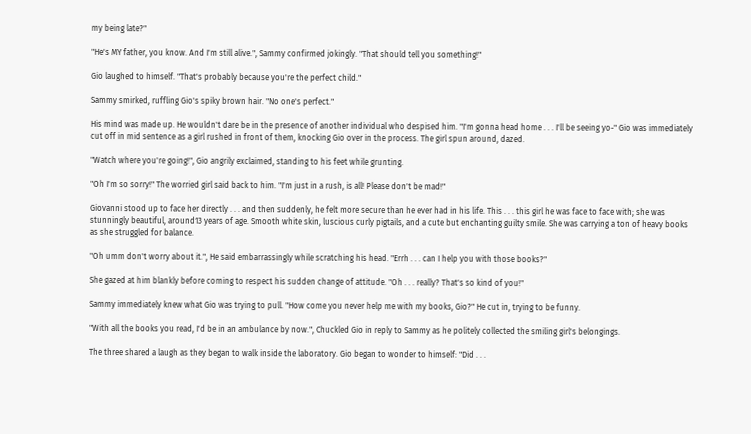my being late?"

"He's MY father, you know. And I'm still alive.", Sammy confirmed jokingly. "That should tell you something!"

Gio laughed to himself. "That's probably because you're the perfect child."

Sammy smirked, ruffling Gio's spiky brown hair. "No one's perfect."

His mind was made up. He wouldn't dare be in the presence of another individual who despised him. "I'm gonna head home . . . I'll be seeing yo-" Gio was immediately cut off in mid sentence as a girl rushed in front of them, knocking Gio over in the process. The girl spun around, dazed.

"Watch where you're going!", Gio angrily exclaimed, standing to his feet while grunting.

"Oh I'm so sorry!" The worried girl said back to him. "I'm just in a rush, is all! Please don't be mad!"

Giovanni stood up to face her directly . . . and then suddenly, he felt more secure than he ever had in his life. This . . . this girl he was face to face with; she was stunningly beautiful, around13 years of age. Smooth white skin, luscious curly pigtails, and a cute but enchanting guilty smile. She was carrying a ton of heavy books as she struggled for balance.

"Oh umm don't worry about it.", He said embarrassingly while scratching his head. "Errh . . . can I help you with those books?"

She gazed at him blankly before coming to respect his sudden change of attitude. "Oh . . . really? That's so kind of you!"

Sammy immediately knew what Gio was trying to pull. "How come you never help me with my books, Gio?" He cut in, trying to be funny.

"With all the books you read, I'd be in an ambulance by now.", Chuckled Gio in reply to Sammy as he politely collected the smiling girl's belongings.

The three shared a laugh as they began to walk inside the laboratory. Gio began to wonder to himself: "Did . . .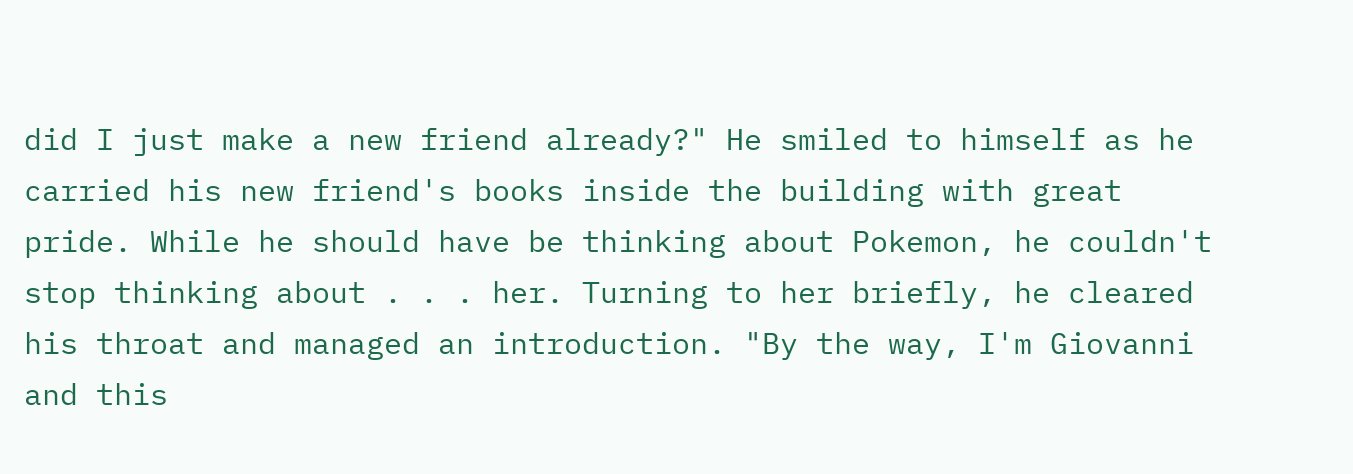did I just make a new friend already?" He smiled to himself as he carried his new friend's books inside the building with great pride. While he should have be thinking about Pokemon, he couldn't stop thinking about . . . her. Turning to her briefly, he cleared his throat and managed an introduction. "By the way, I'm Giovanni and this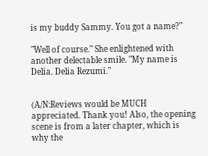is my buddy Sammy. You got a name?"

"Well of course." She enlightened with another delectable smile. "My name is Delia. Delia Rezumi."


(A/N:Reviews would be MUCH appreciated. Thank you! Also, the opening scene is from a later chapter, which is why the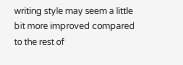writing style may seem a little bit more improved compared to the rest of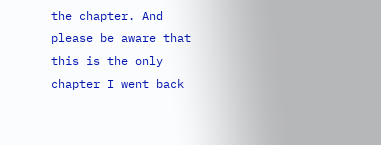the chapter. And please be aware that this is the only chapter I went back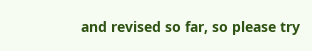and revised so far, so please try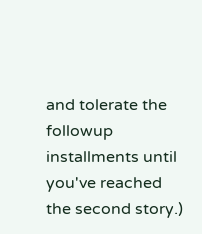and tolerate the followup installments until you've reached the second story.)